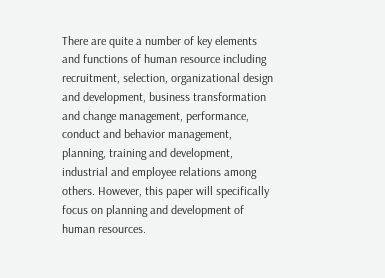There are quite a number of key elements and functions of human resource including recruitment, selection, organizational design and development, business transformation and change management, performance, conduct and behavior management, planning, training and development, industrial and employee relations among others. However, this paper will specifically focus on planning and development of human resources.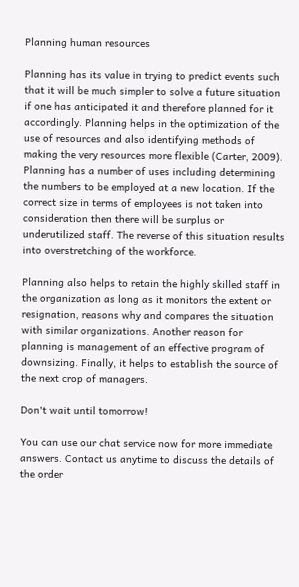Planning human resources

Planning has its value in trying to predict events such that it will be much simpler to solve a future situation if one has anticipated it and therefore planned for it accordingly. Planning helps in the optimization of the use of resources and also identifying methods of making the very resources more flexible (Carter, 2009). Planning has a number of uses including determining the numbers to be employed at a new location. If the correct size in terms of employees is not taken into consideration then there will be surplus or underutilized staff. The reverse of this situation results into overstretching of the workforce.

Planning also helps to retain the highly skilled staff in the organization as long as it monitors the extent or resignation, reasons why and compares the situation with similar organizations. Another reason for planning is management of an effective program of downsizing. Finally, it helps to establish the source of the next crop of managers.

Don't wait until tomorrow!

You can use our chat service now for more immediate answers. Contact us anytime to discuss the details of the order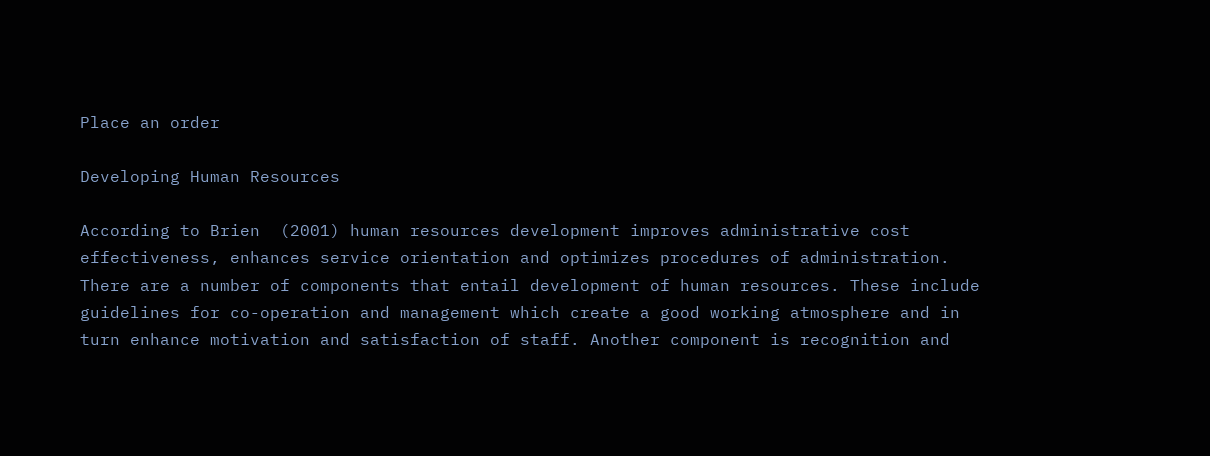Place an order

Developing Human Resources

According to Brien  (2001) human resources development improves administrative cost effectiveness, enhances service orientation and optimizes procedures of administration. There are a number of components that entail development of human resources. These include guidelines for co-operation and management which create a good working atmosphere and in turn enhance motivation and satisfaction of staff. Another component is recognition and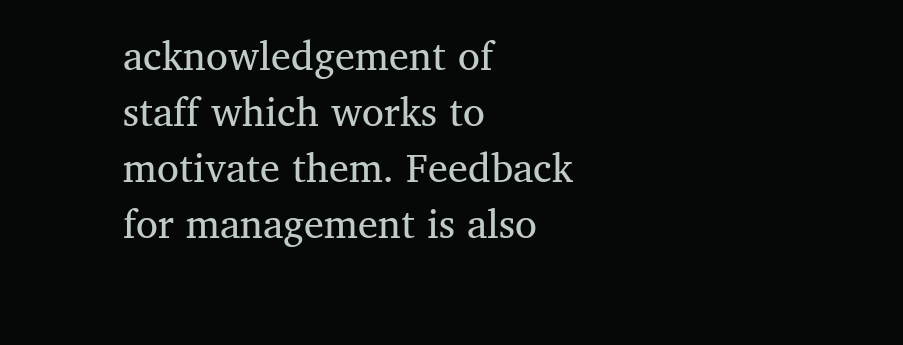acknowledgement of staff which works to motivate them. Feedback for management is also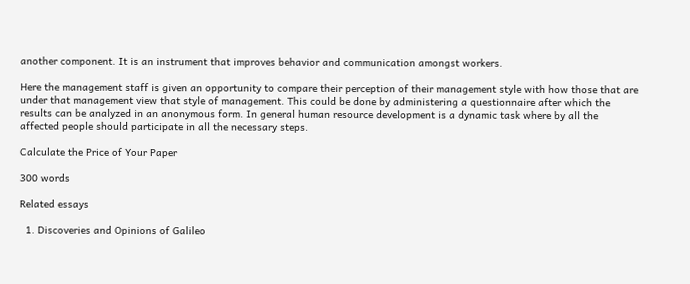another component. It is an instrument that improves behavior and communication amongst workers.

Here the management staff is given an opportunity to compare their perception of their management style with how those that are under that management view that style of management. This could be done by administering a questionnaire after which the results can be analyzed in an anonymous form. In general human resource development is a dynamic task where by all the affected people should participate in all the necessary steps.

Calculate the Price of Your Paper

300 words

Related essays

  1. Discoveries and Opinions of Galileo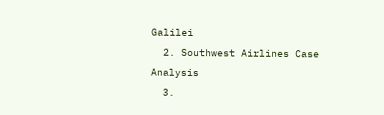Galilei
  2. Southwest Airlines Case Analysis
  3.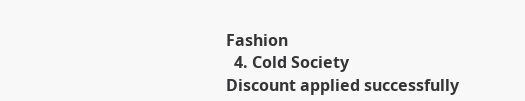Fashion
  4. Cold Society
Discount applied successfully